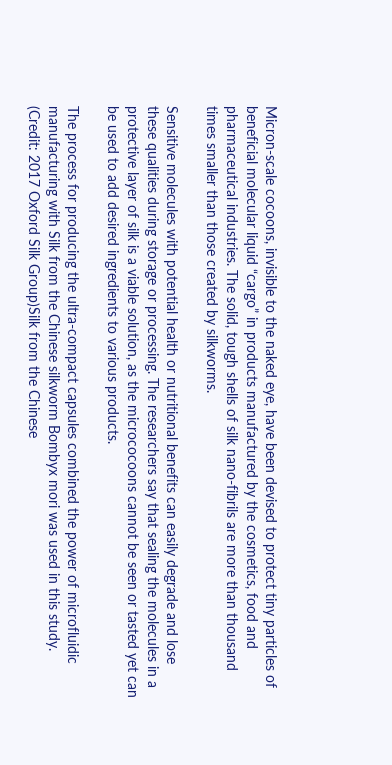Micron-scale cocoons, invisible to the naked eye, have been devised to protect tiny particles of beneficial molecular liquid “cargo” in products manufactured by the cosmetics, food and pharmaceutical industries. The solid, tough shells of silk nano-fibrils are more than thousand times smaller than those created by silkworms.

Sensitive molecules with potential health or nutritional benefits can easily degrade and lose these qualities during storage or processing. The researchers say that sealing the molecules in a protective layer of silk is a viable solution, as the micrococoons cannot be seen or tasted yet can be used to add desired ingredients to various products.

The process for producing the ultra-compact capsules combined the power of microfluidic manufacturing with Silk from the Chinese silkworm Bombyx mori was used in this study. (Credit: 2017 Oxford Silk Group)Silk from the Chinese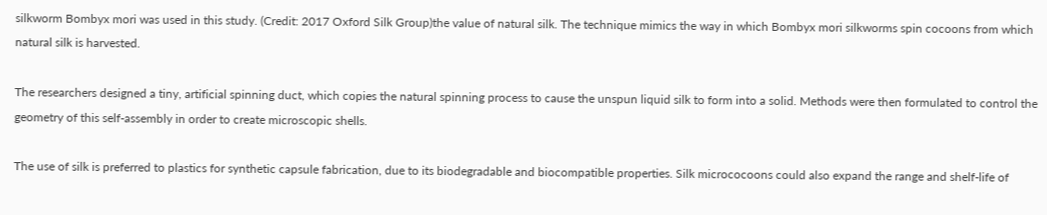silkworm Bombyx mori was used in this study. (Credit: 2017 Oxford Silk Group)the value of natural silk. The technique mimics the way in which Bombyx mori silkworms spin cocoons from which natural silk is harvested.

The researchers designed a tiny, artificial spinning duct, which copies the natural spinning process to cause the unspun liquid silk to form into a solid. Methods were then formulated to control the geometry of this self-assembly in order to create microscopic shells.

The use of silk is preferred to plastics for synthetic capsule fabrication, due to its biodegradable and biocompatible properties. Silk micrococoons could also expand the range and shelf-life of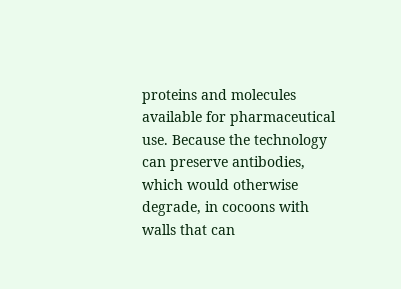proteins and molecules available for pharmaceutical use. Because the technology can preserve antibodies, which would otherwise degrade, in cocoons with walls that can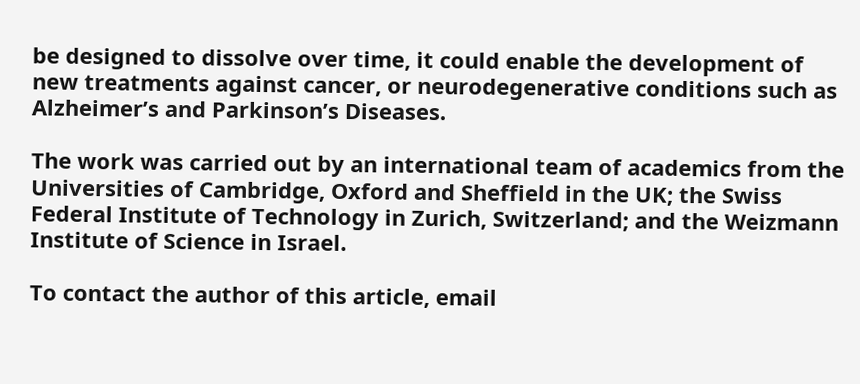be designed to dissolve over time, it could enable the development of new treatments against cancer, or neurodegenerative conditions such as Alzheimer’s and Parkinson’s Diseases.

The work was carried out by an international team of academics from the Universities of Cambridge, Oxford and Sheffield in the UK; the Swiss Federal Institute of Technology in Zurich, Switzerland; and the Weizmann Institute of Science in Israel.

To contact the author of this article, email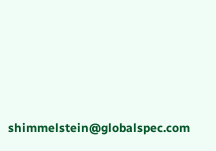shimmelstein@globalspec.com